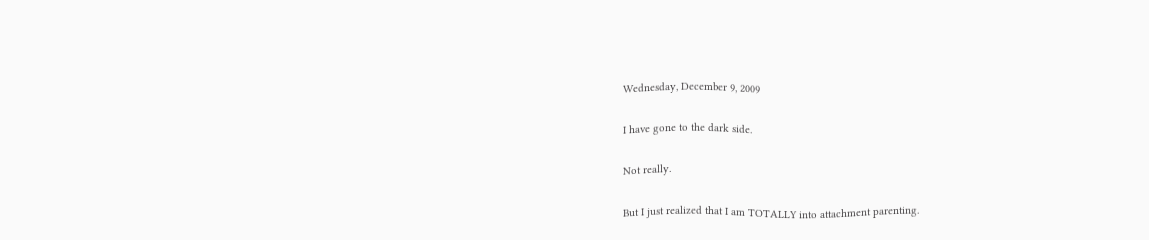Wednesday, December 9, 2009

I have gone to the dark side.

Not really.

But I just realized that I am TOTALLY into attachment parenting.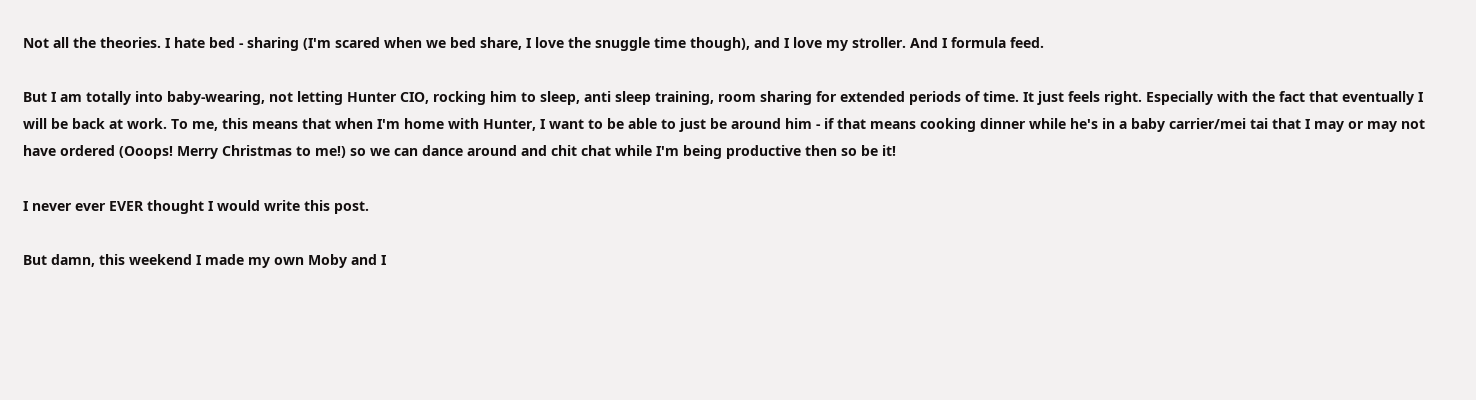Not all the theories. I hate bed - sharing (I'm scared when we bed share, I love the snuggle time though), and I love my stroller. And I formula feed.

But I am totally into baby-wearing, not letting Hunter CIO, rocking him to sleep, anti sleep training, room sharing for extended periods of time. It just feels right. Especially with the fact that eventually I will be back at work. To me, this means that when I'm home with Hunter, I want to be able to just be around him - if that means cooking dinner while he's in a baby carrier/mei tai that I may or may not have ordered (Ooops! Merry Christmas to me!) so we can dance around and chit chat while I'm being productive then so be it!

I never ever EVER thought I would write this post.

But damn, this weekend I made my own Moby and I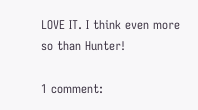LOVE IT. I think even more so than Hunter!

1 comment: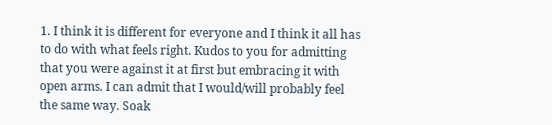1. I think it is different for everyone and I think it all has to do with what feels right. Kudos to you for admitting that you were against it at first but embracing it with open arms. I can admit that I would/will probably feel the same way. Soak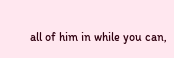all of him in while you can,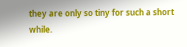they are only so tiny for such a short while.